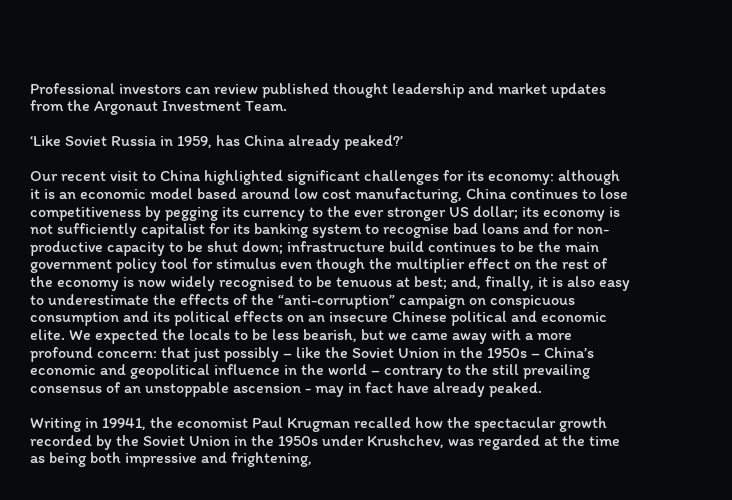Professional investors can review published thought leadership and market updates from the Argonaut Investment Team.

‘Like Soviet Russia in 1959, has China already peaked?’

Our recent visit to China highlighted significant challenges for its economy: although it is an economic model based around low cost manufacturing, China continues to lose competitiveness by pegging its currency to the ever stronger US dollar; its economy is not sufficiently capitalist for its banking system to recognise bad loans and for non-productive capacity to be shut down; infrastructure build continues to be the main government policy tool for stimulus even though the multiplier effect on the rest of the economy is now widely recognised to be tenuous at best; and, finally, it is also easy to underestimate the effects of the “anti-corruption” campaign on conspicuous consumption and its political effects on an insecure Chinese political and economic elite. We expected the locals to be less bearish, but we came away with a more profound concern: that just possibly – like the Soviet Union in the 1950s – China’s economic and geopolitical influence in the world – contrary to the still prevailing consensus of an unstoppable ascension - may in fact have already peaked.

Writing in 19941, the economist Paul Krugman recalled how the spectacular growth recorded by the Soviet Union in the 1950s under Krushchev, was regarded at the time as being both impressive and frightening,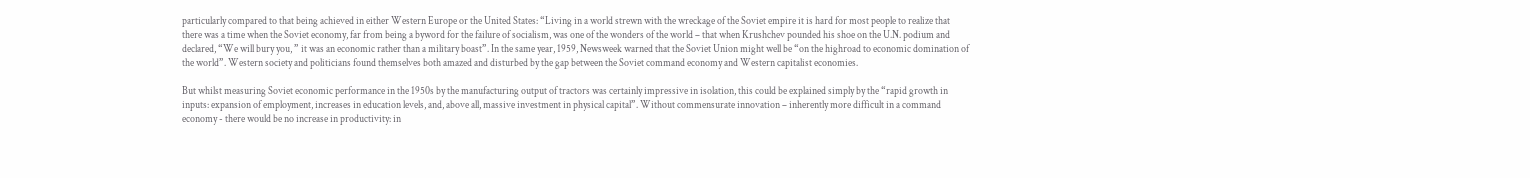particularly compared to that being achieved in either Western Europe or the United States: “Living in a world strewn with the wreckage of the Soviet empire it is hard for most people to realize that there was a time when the Soviet economy, far from being a byword for the failure of socialism, was one of the wonders of the world – that when Krushchev pounded his shoe on the U.N. podium and declared, “We will bury you, ” it was an economic rather than a military boast”. In the same year, 1959, Newsweek warned that the Soviet Union might well be “on the highroad to economic domination of the world”. Western society and politicians found themselves both amazed and disturbed by the gap between the Soviet command economy and Western capitalist economies.

But whilst measuring Soviet economic performance in the 1950s by the manufacturing output of tractors was certainly impressive in isolation, this could be explained simply by the “rapid growth in inputs: expansion of employment, increases in education levels, and, above all, massive investment in physical capital”. Without commensurate innovation – inherently more difficult in a command economy - there would be no increase in productivity: in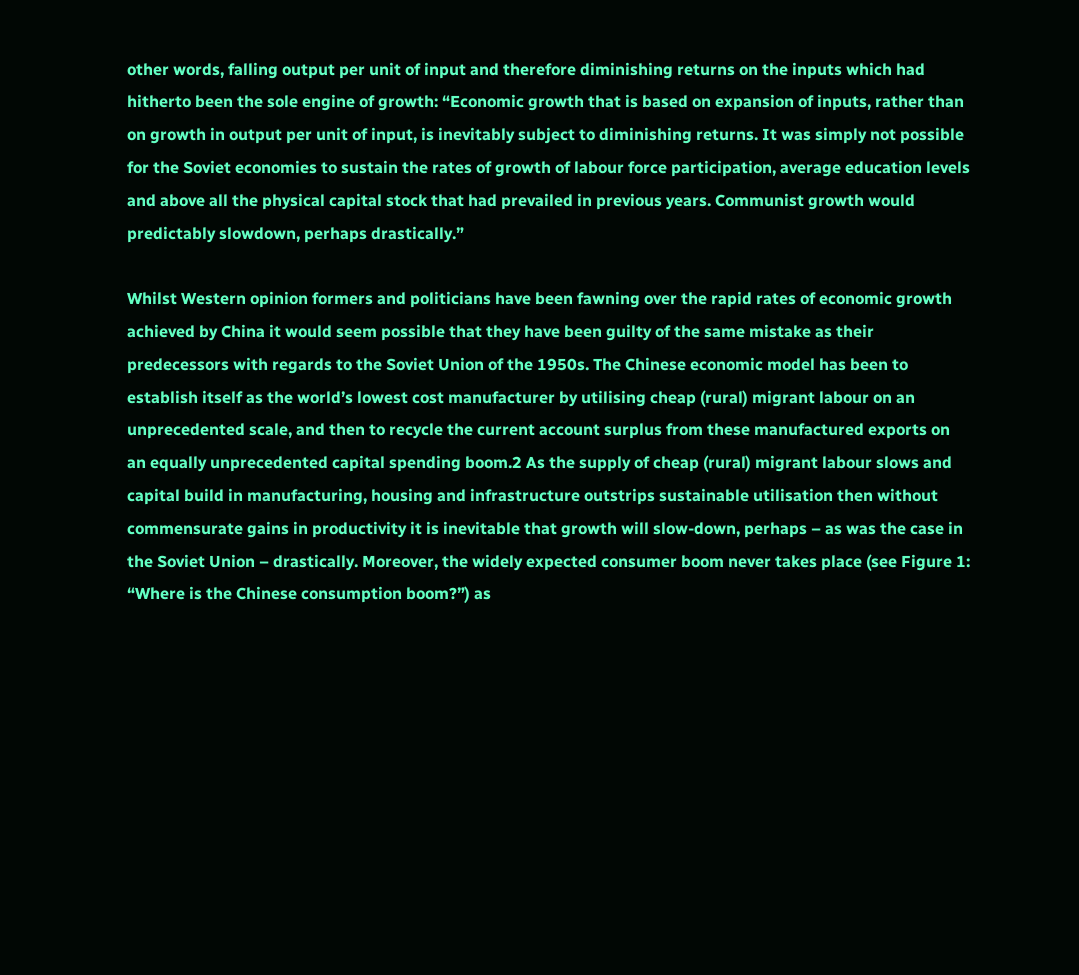other words, falling output per unit of input and therefore diminishing returns on the inputs which had hitherto been the sole engine of growth: “Economic growth that is based on expansion of inputs, rather than on growth in output per unit of input, is inevitably subject to diminishing returns. It was simply not possible for the Soviet economies to sustain the rates of growth of labour force participation, average education levels and above all the physical capital stock that had prevailed in previous years. Communist growth would predictably slowdown, perhaps drastically.”

Whilst Western opinion formers and politicians have been fawning over the rapid rates of economic growth achieved by China it would seem possible that they have been guilty of the same mistake as their predecessors with regards to the Soviet Union of the 1950s. The Chinese economic model has been to establish itself as the world’s lowest cost manufacturer by utilising cheap (rural) migrant labour on an unprecedented scale, and then to recycle the current account surplus from these manufactured exports on an equally unprecedented capital spending boom.2 As the supply of cheap (rural) migrant labour slows and capital build in manufacturing, housing and infrastructure outstrips sustainable utilisation then without commensurate gains in productivity it is inevitable that growth will slow-down, perhaps – as was the case in the Soviet Union – drastically. Moreover, the widely expected consumer boom never takes place (see Figure 1: “Where is the Chinese consumption boom?”) as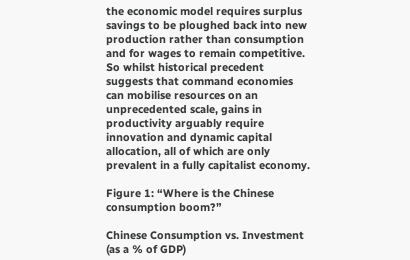the economic model requires surplus savings to be ploughed back into new production rather than consumption and for wages to remain competitive. So whilst historical precedent suggests that command economies can mobilise resources on an unprecedented scale, gains in productivity arguably require innovation and dynamic capital allocation, all of which are only prevalent in a fully capitalist economy.

Figure 1: “Where is the Chinese consumption boom?”

Chinese Consumption vs. Investment (as a % of GDP)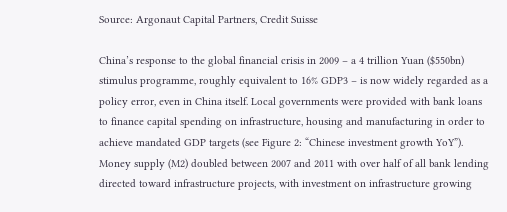Source: Argonaut Capital Partners, Credit Suisse

China’s response to the global financial crisis in 2009 – a 4 trillion Yuan ($550bn) stimulus programme, roughly equivalent to 16% GDP3 – is now widely regarded as a policy error, even in China itself. Local governments were provided with bank loans to finance capital spending on infrastructure, housing and manufacturing in order to achieve mandated GDP targets (see Figure 2: “Chinese investment growth YoY”). Money supply (M2) doubled between 2007 and 2011 with over half of all bank lending directed toward infrastructure projects, with investment on infrastructure growing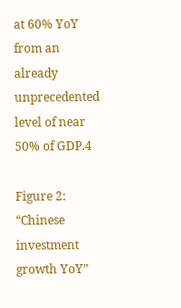at 60% YoY from an already unprecedented level of near 50% of GDP.4

Figure 2: “Chinese investment growth YoY”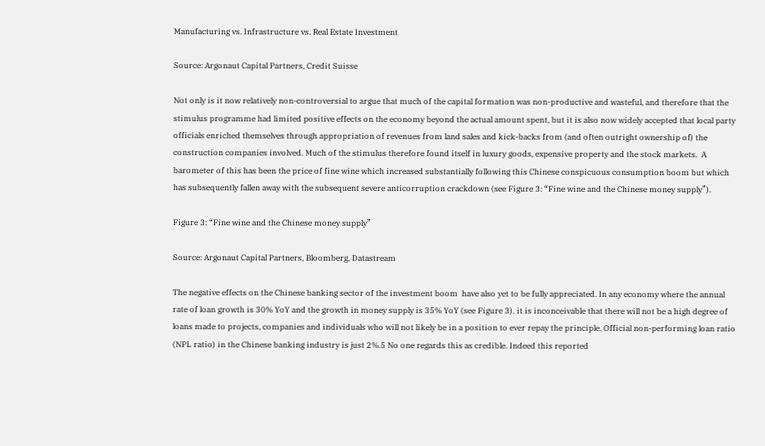Manufacturing vs. Infrastructure vs. Real Estate Investment

Source: Argonaut Capital Partners, Credit Suisse

Not only is it now relatively non-controversial to argue that much of the capital formation was non-productive and wasteful, and therefore that the stimulus programme had limited positive effects on the economy beyond the actual amount spent, but it is also now widely accepted that local party officials enriched themselves through appropriation of revenues from land sales and kick-backs from (and often outright ownership of) the construction companies involved. Much of the stimulus therefore found itself in luxury goods, expensive property and the stock markets.  A barometer of this has been the price of fine wine which increased substantially following this Chinese conspicuous consumption boom but which has subsequently fallen away with the subsequent severe anticorruption crackdown (see Figure 3: “Fine wine and the Chinese money supply”).

Figure 3: “Fine wine and the Chinese money supply”

Source: Argonaut Capital Partners, Bloomberg, Datastream

The negative effects on the Chinese banking sector of the investment boom  have also yet to be fully appreciated. In any economy where the annual rate of loan growth is 30% YoY and the growth in money supply is 35% YoY (see Figure 3). it is inconceivable that there will not be a high degree of loans made to projects, companies and individuals who will not likely be in a position to ever repay the principle. Official non-performing loan ratio (NPL ratio) in the Chinese banking industry is just 2%.5 No one regards this as credible. Indeed this reported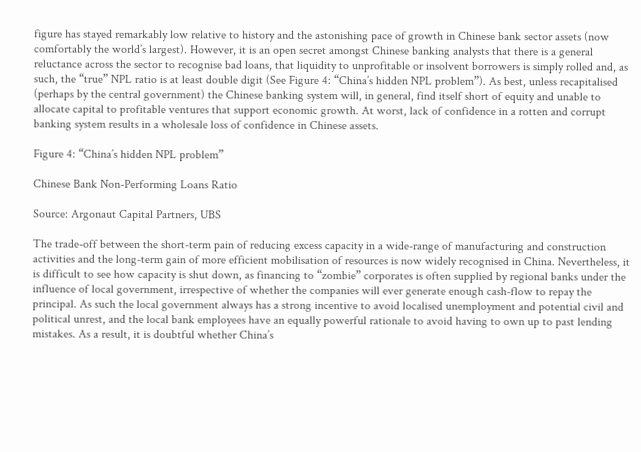figure has stayed remarkably low relative to history and the astonishing pace of growth in Chinese bank sector assets (now comfortably the world’s largest). However, it is an open secret amongst Chinese banking analysts that there is a general reluctance across the sector to recognise bad loans, that liquidity to unprofitable or insolvent borrowers is simply rolled and, as such, the “true” NPL ratio is at least double digit (See Figure 4: “China’s hidden NPL problem”). As best, unless recapitalised (perhaps by the central government) the Chinese banking system will, in general, find itself short of equity and unable to allocate capital to profitable ventures that support economic growth. At worst, lack of confidence in a rotten and corrupt banking system results in a wholesale loss of confidence in Chinese assets.

Figure 4: “China’s hidden NPL problem”

Chinese Bank Non-Performing Loans Ratio

Source: Argonaut Capital Partners, UBS

The trade-off between the short-term pain of reducing excess capacity in a wide-range of manufacturing and construction activities and the long-term gain of more efficient mobilisation of resources is now widely recognised in China. Nevertheless, it is difficult to see how capacity is shut down, as financing to “zombie” corporates is often supplied by regional banks under the influence of local government, irrespective of whether the companies will ever generate enough cash-flow to repay the principal. As such the local government always has a strong incentive to avoid localised unemployment and potential civil and political unrest, and the local bank employees have an equally powerful rationale to avoid having to own up to past lending mistakes. As a result, it is doubtful whether China’s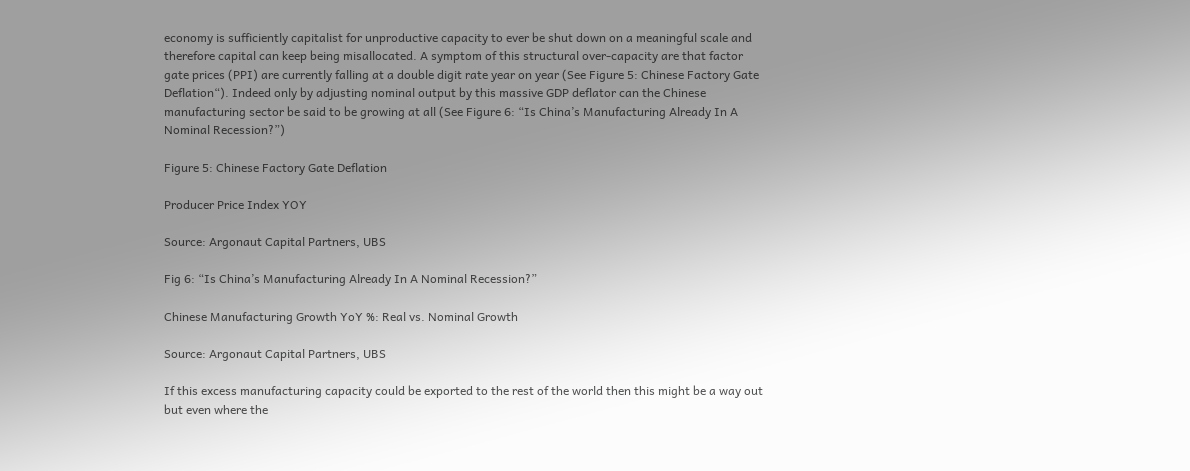economy is sufficiently capitalist for unproductive capacity to ever be shut down on a meaningful scale and therefore capital can keep being misallocated. A symptom of this structural over-capacity are that factor gate prices (PPI) are currently falling at a double digit rate year on year (See Figure 5: Chinese Factory Gate Deflation“). Indeed only by adjusting nominal output by this massive GDP deflator can the Chinese manufacturing sector be said to be growing at all (See Figure 6: “Is China’s Manufacturing Already In A Nominal Recession?”)

Figure 5: Chinese Factory Gate Deflation

Producer Price Index YOY

Source: Argonaut Capital Partners, UBS

Fig 6: “Is China’s Manufacturing Already In A Nominal Recession?”

Chinese Manufacturing Growth YoY %: Real vs. Nominal Growth

Source: Argonaut Capital Partners, UBS

If this excess manufacturing capacity could be exported to the rest of the world then this might be a way out but even where the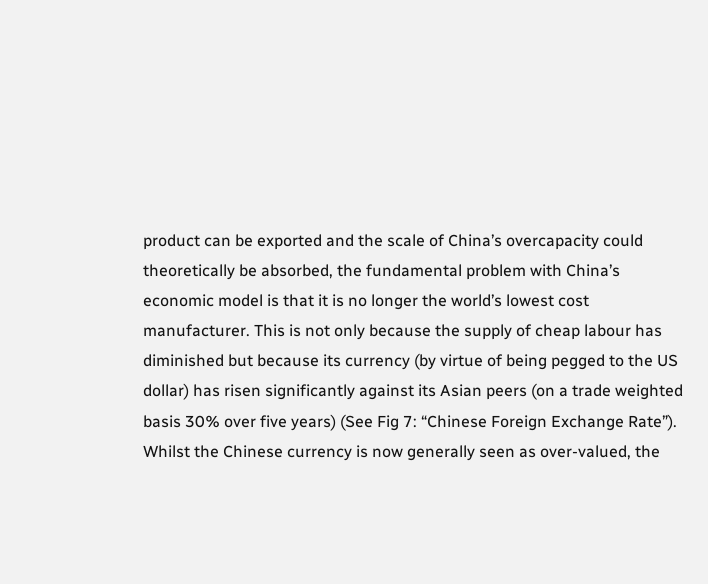product can be exported and the scale of China’s overcapacity could theoretically be absorbed, the fundamental problem with China’s economic model is that it is no longer the world’s lowest cost manufacturer. This is not only because the supply of cheap labour has diminished but because its currency (by virtue of being pegged to the US dollar) has risen significantly against its Asian peers (on a trade weighted basis 30% over five years) (See Fig 7: “Chinese Foreign Exchange Rate”). Whilst the Chinese currency is now generally seen as over-valued, the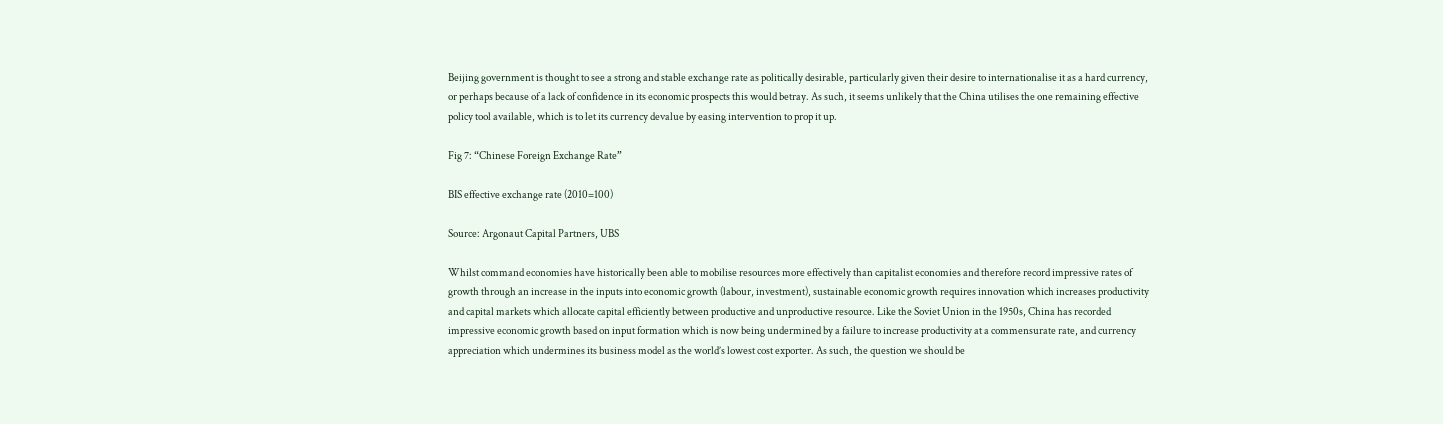Beijing government is thought to see a strong and stable exchange rate as politically desirable, particularly given their desire to internationalise it as a hard currency, or perhaps because of a lack of confidence in its economic prospects this would betray. As such, it seems unlikely that the China utilises the one remaining effective policy tool available, which is to let its currency devalue by easing intervention to prop it up.

Fig 7: “Chinese Foreign Exchange Rate”

BIS effective exchange rate (2010=100)

Source: Argonaut Capital Partners, UBS

Whilst command economies have historically been able to mobilise resources more effectively than capitalist economies and therefore record impressive rates of growth through an increase in the inputs into economic growth (labour, investment), sustainable economic growth requires innovation which increases productivity and capital markets which allocate capital efficiently between productive and unproductive resource. Like the Soviet Union in the 1950s, China has recorded impressive economic growth based on input formation which is now being undermined by a failure to increase productivity at a commensurate rate, and currency appreciation which undermines its business model as the world’s lowest cost exporter. As such, the question we should be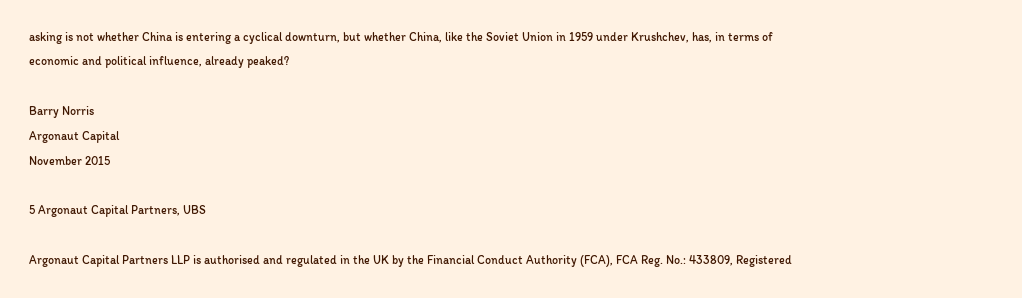asking is not whether China is entering a cyclical downturn, but whether China, like the Soviet Union in 1959 under Krushchev, has, in terms of economic and political influence, already peaked?

Barry Norris
Argonaut Capital
November 2015

5 Argonaut Capital Partners, UBS

Argonaut Capital Partners LLP is authorised and regulated in the UK by the Financial Conduct Authority (FCA), FCA Reg. No.: 433809, Registered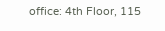office: 4th Floor, 115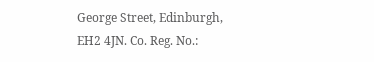George Street, Edinburgh, EH2 4JN. Co. Reg. No.: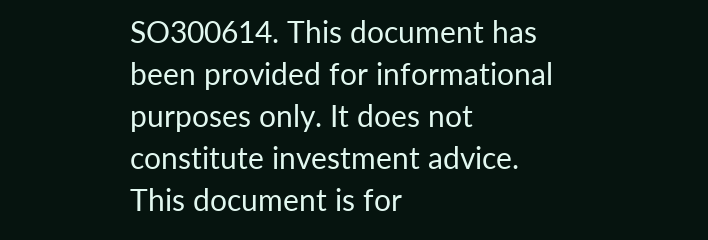SO300614. This document has been provided for informational purposes only. It does not constitute investment advice. This document is for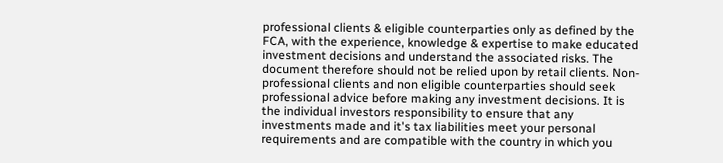professional clients & eligible counterparties only as defined by the FCA, with the experience, knowledge & expertise to make educated investment decisions and understand the associated risks. The document therefore should not be relied upon by retail clients. Non-professional clients and non eligible counterparties should seek professional advice before making any investment decisions. It is the individual investors responsibility to ensure that any investments made and it's tax liabilities meet your personal requirements and are compatible with the country in which you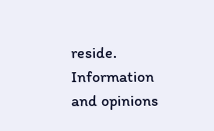reside. Information and opinions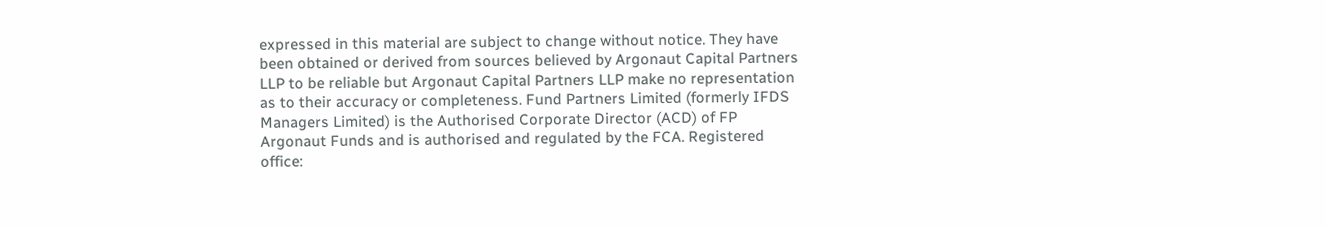expressed in this material are subject to change without notice. They have been obtained or derived from sources believed by Argonaut Capital Partners LLP to be reliable but Argonaut Capital Partners LLP make no representation as to their accuracy or completeness. Fund Partners Limited (formerly IFDS Managers Limited) is the Authorised Corporate Director (ACD) of FP Argonaut Funds and is authorised and regulated by the FCA. Registered office: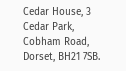Cedar House, 3 Cedar Park, Cobham Road, Dorset, BH21 7SB.